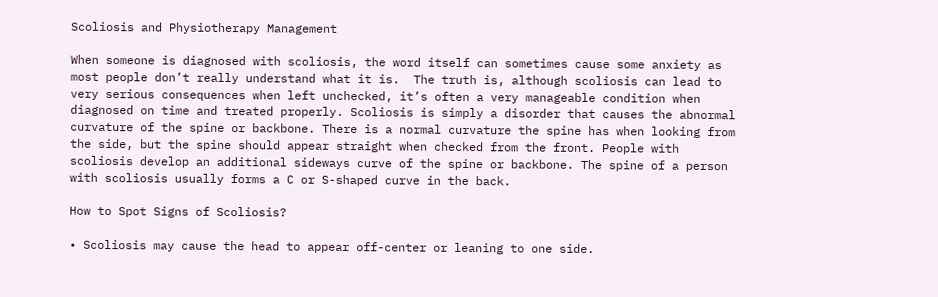Scoliosis and Physiotherapy Management

When someone is diagnosed with scoliosis, the word itself can sometimes cause some anxiety as most people don’t really understand what it is.  The truth is, although scoliosis can lead to very serious consequences when left unchecked, it’s often a very manageable condition when diagnosed on time and treated properly. Scoliosis is simply a disorder that causes the abnormal curvature of the spine or backbone. There is a normal curvature the spine has when looking from the side, but the spine should appear straight when checked from the front. People with scoliosis develop an additional sideways curve of the spine or backbone. The spine of a person with scoliosis usually forms a C or S-shaped curve in the back.

How to Spot Signs of Scoliosis?

• Scoliosis may cause the head to appear off-center or leaning to one side.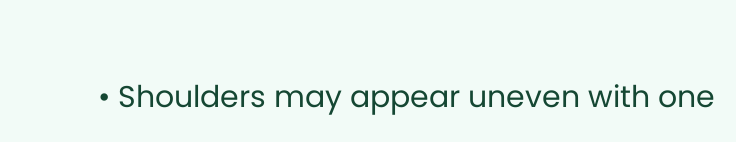• Shoulders may appear uneven with one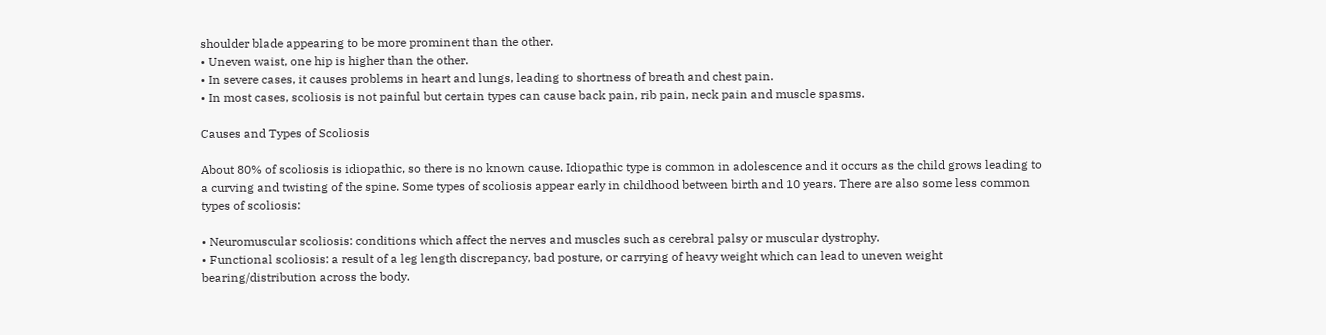shoulder blade appearing to be more prominent than the other.
• Uneven waist, one hip is higher than the other.
• In severe cases, it causes problems in heart and lungs, leading to shortness of breath and chest pain.
• In most cases, scoliosis is not painful but certain types can cause back pain, rib pain, neck pain and muscle spasms.

Causes and Types of Scoliosis

About 80% of scoliosis is idiopathic, so there is no known cause. Idiopathic type is common in adolescence and it occurs as the child grows leading to a curving and twisting of the spine. Some types of scoliosis appear early in childhood between birth and 10 years. There are also some less common types of scoliosis:

• Neuromuscular scoliosis: conditions which affect the nerves and muscles such as cerebral palsy or muscular dystrophy.
• Functional scoliosis: a result of a leg length discrepancy, bad posture, or carrying of heavy weight which can lead to uneven weight bearing/distribution across the body.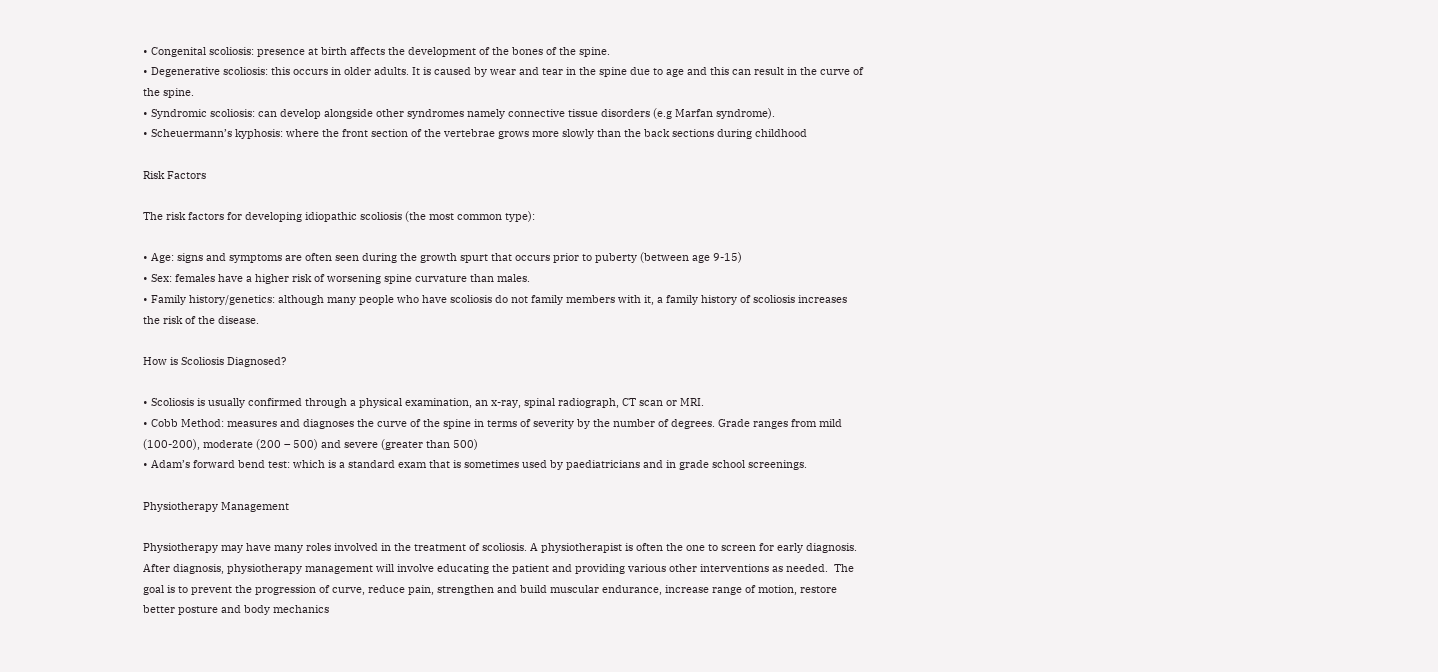• Congenital scoliosis: presence at birth affects the development of the bones of the spine.
• Degenerative scoliosis: this occurs in older adults. It is caused by wear and tear in the spine due to age and this can result in the curve of the spine.
• Syndromic scoliosis: can develop alongside other syndromes namely connective tissue disorders (e.g Marfan syndrome).
• Scheuermann’s kyphosis: where the front section of the vertebrae grows more slowly than the back sections during childhood

Risk Factors

The risk factors for developing idiopathic scoliosis (the most common type):

• Age: signs and symptoms are often seen during the growth spurt that occurs prior to puberty (between age 9-15)
• Sex: females have a higher risk of worsening spine curvature than males.
• Family history/genetics: although many people who have scoliosis do not family members with it, a family history of scoliosis increases the risk of the disease.

How is Scoliosis Diagnosed?

• Scoliosis is usually confirmed through a physical examination, an x-ray, spinal radiograph, CT scan or MRI.
• Cobb Method: measures and diagnoses the curve of the spine in terms of severity by the number of degrees. Grade ranges from mild (100-200), moderate (200 – 500) and severe (greater than 500)
• Adam’s forward bend test: which is a standard exam that is sometimes used by paediatricians and in grade school screenings.

Physiotherapy Management

Physiotherapy may have many roles involved in the treatment of scoliosis. A physiotherapist is often the one to screen for early diagnosis. After diagnosis, physiotherapy management will involve educating the patient and providing various other interventions as needed.  The goal is to prevent the progression of curve, reduce pain, strengthen and build muscular endurance, increase range of motion, restore better posture and body mechanics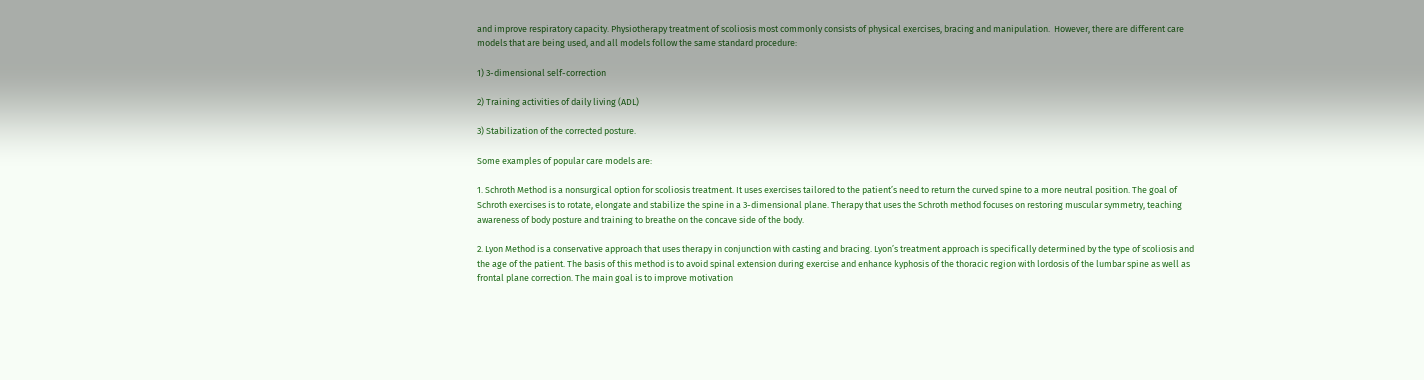and improve respiratory capacity. Physiotherapy treatment of scoliosis most commonly consists of physical exercises, bracing and manipulation.  However, there are different care models that are being used, and all models follow the same standard procedure:

1) 3-dimensional self-correction

2) Training activities of daily living (ADL)

3) Stabilization of the corrected posture.

Some examples of popular care models are:

1. Schroth Method is a nonsurgical option for scoliosis treatment. It uses exercises tailored to the patient’s need to return the curved spine to a more neutral position. The goal of Schroth exercises is to rotate, elongate and stabilize the spine in a 3-dimensional plane. Therapy that uses the Schroth method focuses on restoring muscular symmetry, teaching awareness of body posture and training to breathe on the concave side of the body.

2. Lyon Method is a conservative approach that uses therapy in conjunction with casting and bracing. Lyon’s treatment approach is specifically determined by the type of scoliosis and the age of the patient. The basis of this method is to avoid spinal extension during exercise and enhance kyphosis of the thoracic region with lordosis of the lumbar spine as well as frontal plane correction. The main goal is to improve motivation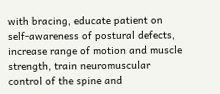with bracing, educate patient on self-awareness of postural defects, increase range of motion and muscle strength, train neuromuscular control of the spine and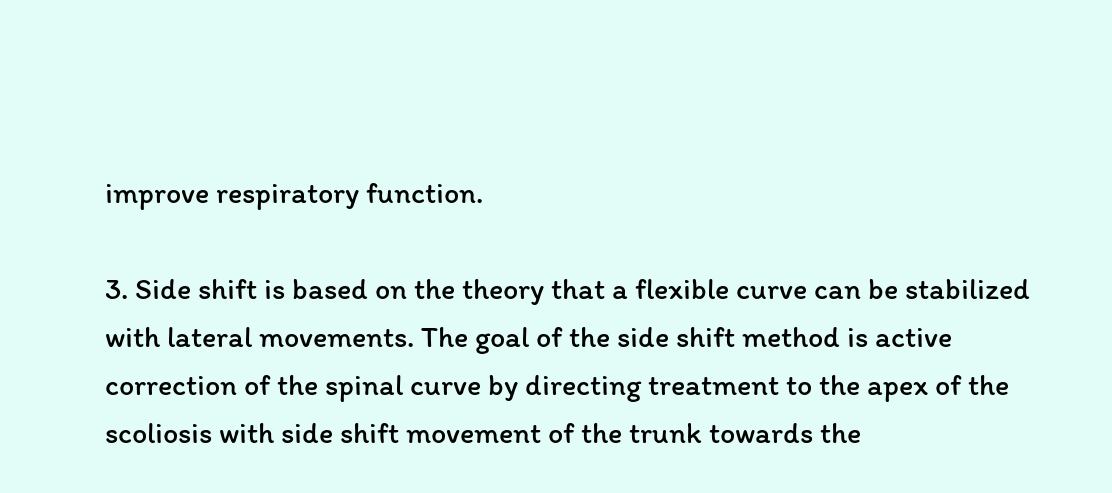improve respiratory function.

3. Side shift is based on the theory that a flexible curve can be stabilized with lateral movements. The goal of the side shift method is active correction of the spinal curve by directing treatment to the apex of the scoliosis with side shift movement of the trunk towards the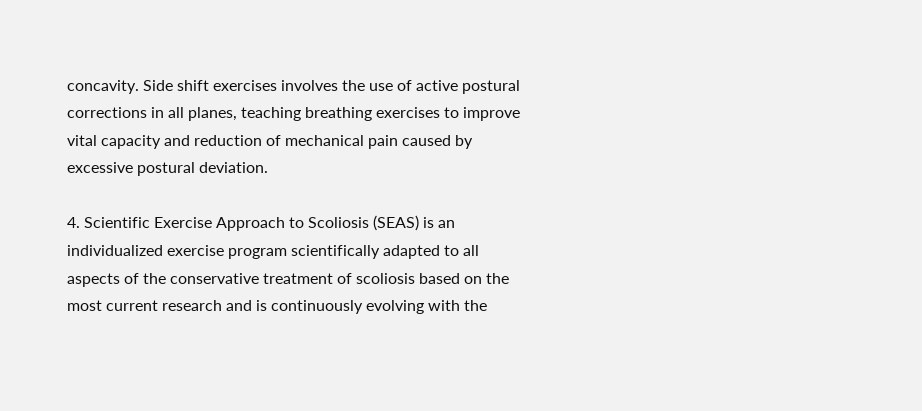concavity. Side shift exercises involves the use of active postural corrections in all planes, teaching breathing exercises to improve vital capacity and reduction of mechanical pain caused by excessive postural deviation.

4. Scientific Exercise Approach to Scoliosis (SEAS) is an individualized exercise program scientifically adapted to all aspects of the conservative treatment of scoliosis based on the most current research and is continuously evolving with the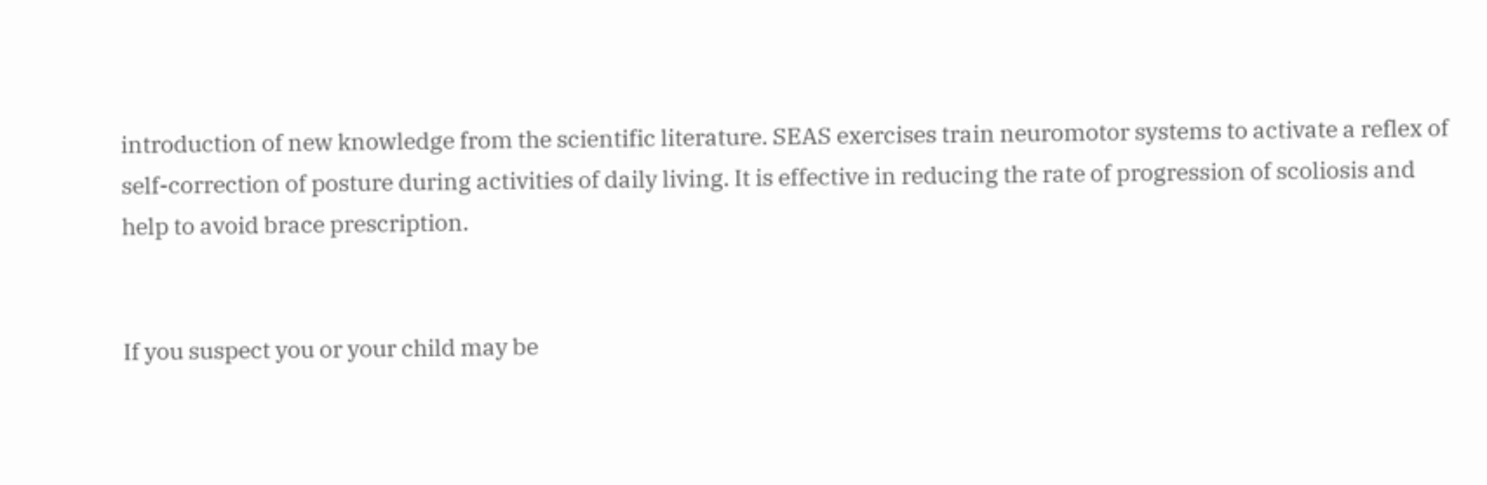introduction of new knowledge from the scientific literature. SEAS exercises train neuromotor systems to activate a reflex of self-correction of posture during activities of daily living. It is effective in reducing the rate of progression of scoliosis and help to avoid brace prescription.


If you suspect you or your child may be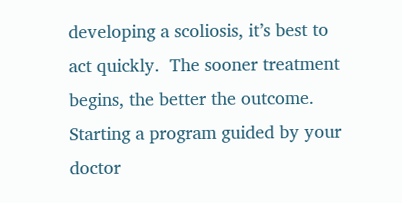developing a scoliosis, it’s best to act quickly.  The sooner treatment begins, the better the outcome.  Starting a program guided by your doctor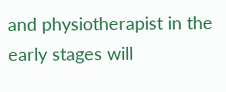and physiotherapist in the early stages will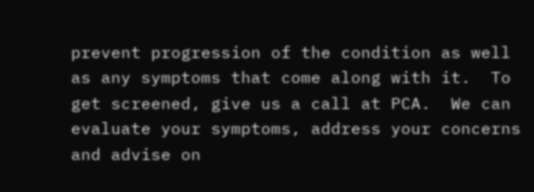prevent progression of the condition as well as any symptoms that come along with it.  To get screened, give us a call at PCA.  We can evaluate your symptoms, address your concerns and advise on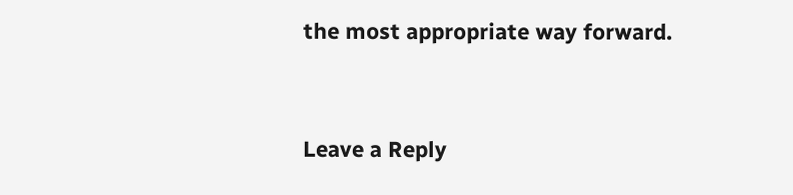the most appropriate way forward.


Leave a Reply